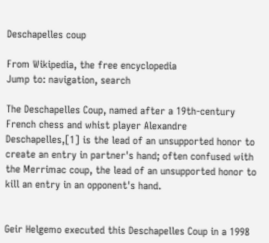Deschapelles coup

From Wikipedia, the free encyclopedia
Jump to: navigation, search

The Deschapelles Coup, named after a 19th-century French chess and whist player Alexandre Deschapelles,[1] is the lead of an unsupported honor to create an entry in partner's hand; often confused with the Merrimac coup, the lead of an unsupported honor to kill an entry in an opponent's hand.


Geir Helgemo executed this Deschapelles Coup in a 1998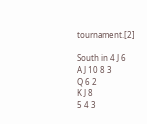tournament.[2]

South in 4 J 6
A J 10 8 3
Q 6 2
K J 8
5 4 3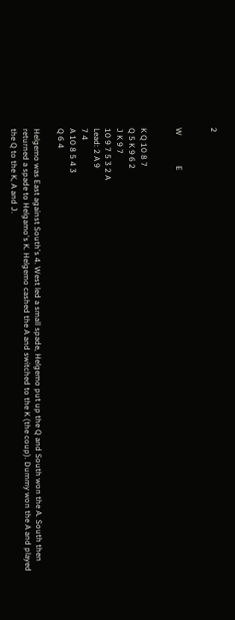2


W               E


K Q 10 8 7
Q 5 K 9 6 2
J K 9 7
10 9 7 5 3 2 A
Lead: 2 A 9
7 4
A 10 8 5 4 3
Q 6 4

Helgemo was East against South's 4. West led a small spade, Helgemo put up the Q and South won the A. South then returned a spade to Helgamo's K. Helgemo cashed the A and switched to the K (the coup). Dummy won the A and played the Q to the K, A and J.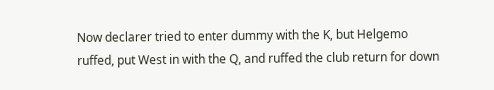Now declarer tried to enter dummy with the K, but Helgemo ruffed, put West in with the Q, and ruffed the club return for down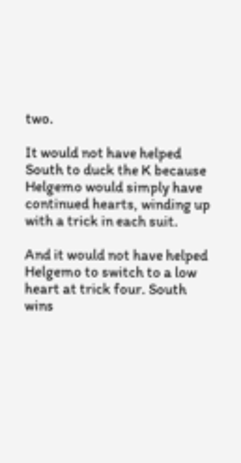two.

It would not have helped South to duck the K because Helgemo would simply have continued hearts, winding up with a trick in each suit.

And it would not have helped Helgemo to switch to a low heart at trick four. South wins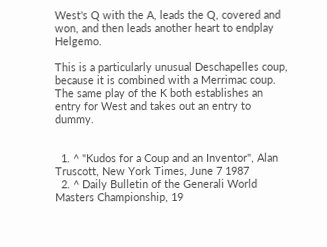West's Q with the A, leads the Q, covered and won, and then leads another heart to endplay Helgemo.

This is a particularly unusual Deschapelles coup, because it is combined with a Merrimac coup. The same play of the K both establishes an entry for West and takes out an entry to dummy.


  1. ^ "Kudos for a Coup and an Inventor", Alan Truscott, New York Times, June 7 1987
  2. ^ Daily Bulletin of the Generali World Masters Championship, 19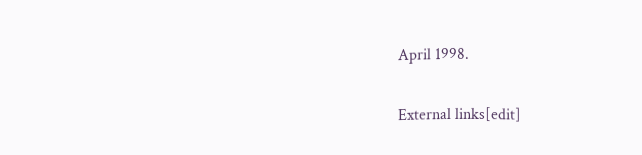April 1998.

External links[edit]